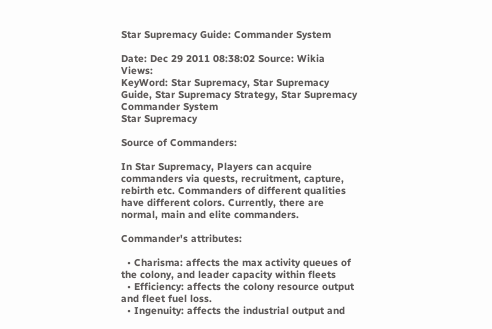Star Supremacy Guide: Commander System

Date: Dec 29 2011 08:38:02 Source: Wikia Views:
KeyWord: Star Supremacy, Star Supremacy Guide, Star Supremacy Strategy, Star Supremacy Commander System
Star Supremacy

Source of Commanders:

In Star Supremacy, Players can acquire commanders via quests, recruitment, capture, rebirth etc. Commanders of different qualities have different colors. Currently, there are normal, main and elite commanders.

Commander's attributes:

  • Charisma: affects the max activity queues of the colony, and leader capacity within fleets
  • Efficiency: affects the colony resource output and fleet fuel loss.
  • Ingenuity: affects the industrial output and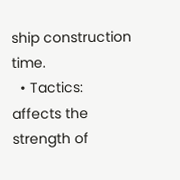ship construction time.
  • Tactics: affects the strength of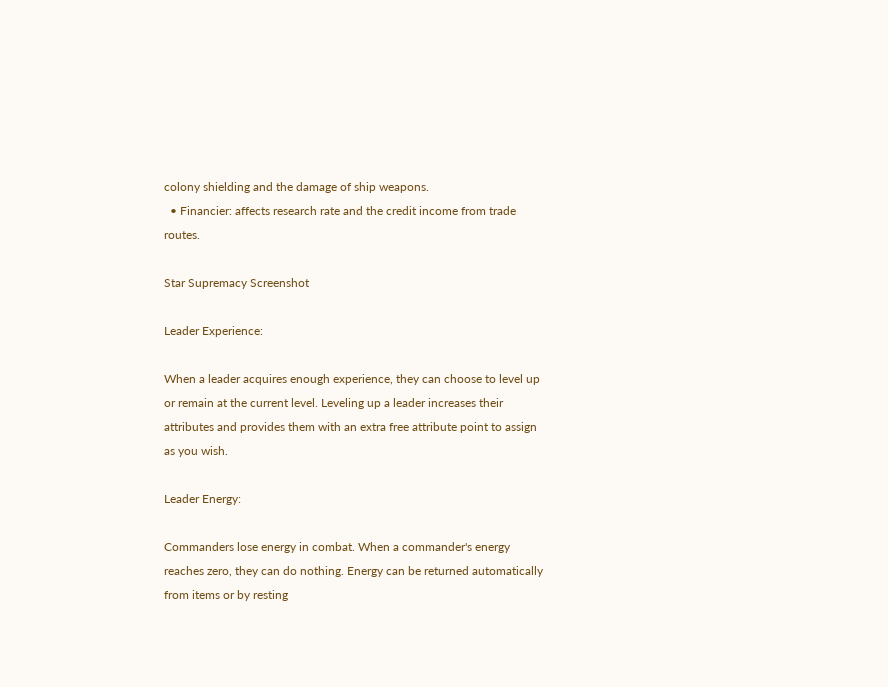colony shielding and the damage of ship weapons.
  • Financier: affects research rate and the credit income from trade routes.

Star Supremacy Screenshot

Leader Experience:

When a leader acquires enough experience, they can choose to level up or remain at the current level. Leveling up a leader increases their attributes and provides them with an extra free attribute point to assign as you wish.

Leader Energy:

Commanders lose energy in combat. When a commander's energy reaches zero, they can do nothing. Energy can be returned automatically from items or by resting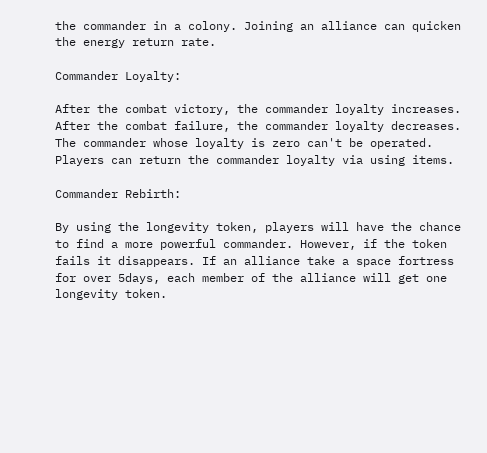the commander in a colony. Joining an alliance can quicken the energy return rate.

Commander Loyalty:

After the combat victory, the commander loyalty increases. After the combat failure, the commander loyalty decreases. The commander whose loyalty is zero can't be operated. Players can return the commander loyalty via using items.

Commander Rebirth:

By using the longevity token, players will have the chance to find a more powerful commander. However, if the token fails it disappears. If an alliance take a space fortress for over 5days, each member of the alliance will get one longevity token.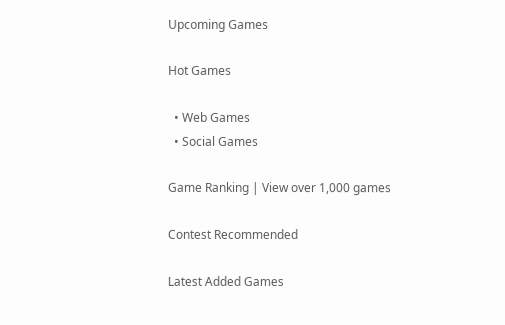Upcoming Games

Hot Games

  • Web Games
  • Social Games

Game Ranking | View over 1,000 games

Contest Recommended

Latest Added Games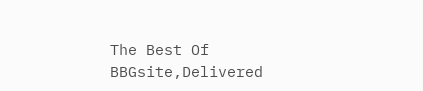The Best Of BBGsite,Delivered